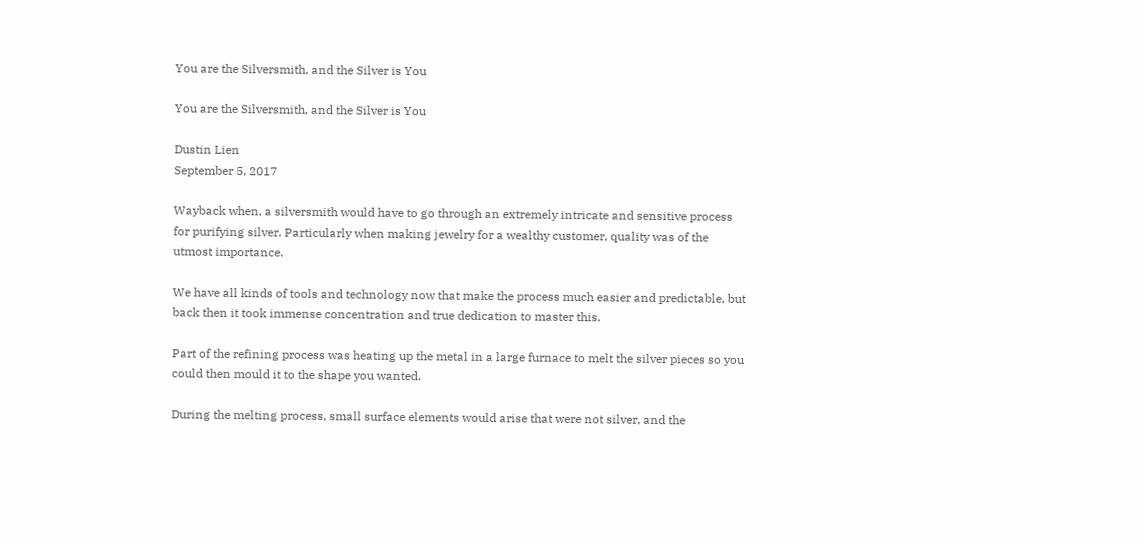You are the Silversmith, and the Silver is You

You are the Silversmith, and the Silver is You

Dustin Lien
September 5, 2017

Wayback when, a silversmith would have to go through an extremely intricate and sensitive process for purifying silver. Particularly when making jewelry for a wealthy customer, quality was of the utmost importance.

We have all kinds of tools and technology now that make the process much easier and predictable, but back then it took immense concentration and true dedication to master this.

Part of the refining process was heating up the metal in a large furnace to melt the silver pieces so you could then mould it to the shape you wanted.

During the melting process, small surface elements would arise that were not silver, and the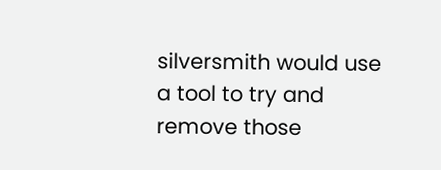silversmith would use a tool to try and remove those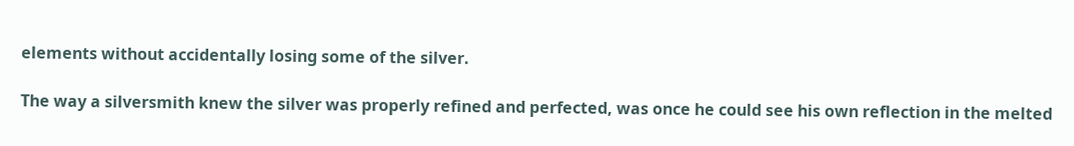elements without accidentally losing some of the silver.

The way a silversmith knew the silver was properly refined and perfected, was once he could see his own reflection in the melted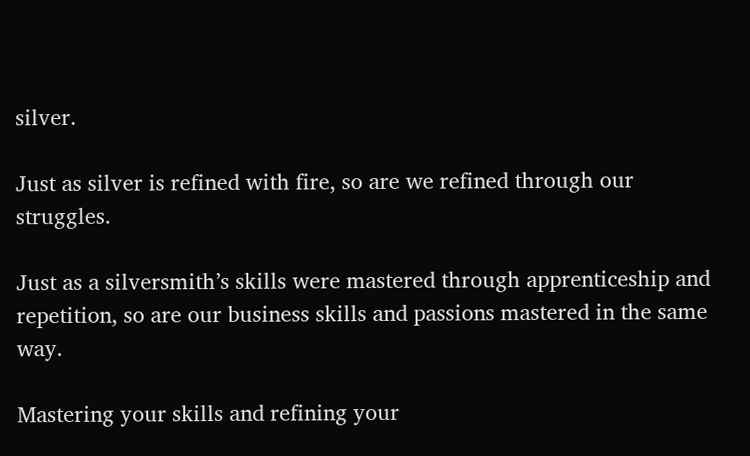silver.

Just as silver is refined with fire, so are we refined through our struggles.

Just as a silversmith’s skills were mastered through apprenticeship and repetition, so are our business skills and passions mastered in the same way.

Mastering your skills and refining your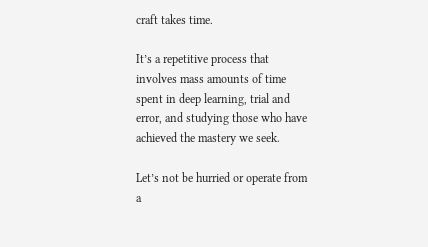craft takes time.

It’s a repetitive process that involves mass amounts of time spent in deep learning, trial and error, and studying those who have achieved the mastery we seek.

Let’s not be hurried or operate from a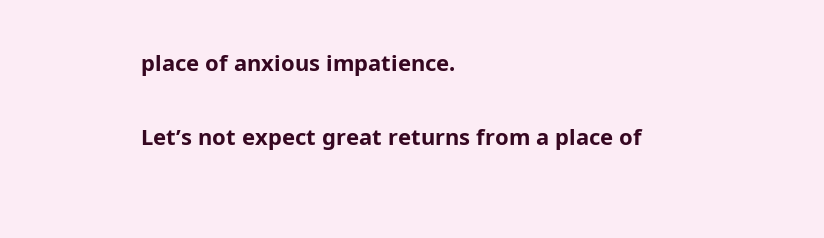place of anxious impatience.

Let’s not expect great returns from a place of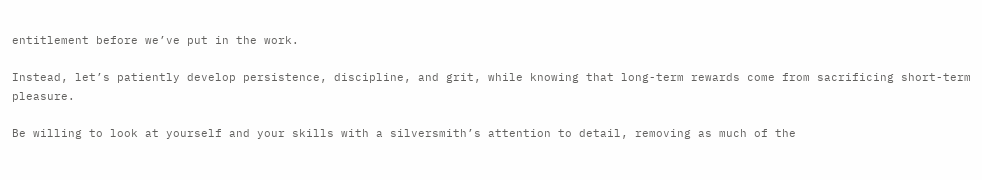entitlement before we’ve put in the work.

Instead, let’s patiently develop persistence, discipline, and grit, while knowing that long-term rewards come from sacrificing short-term pleasure.

Be willing to look at yourself and your skills with a silversmith’s attention to detail, removing as much of the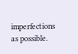imperfections as possible.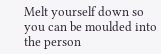Melt yourself down so you can be moulded into the person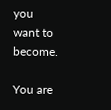you want to become.

You are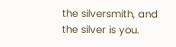the silversmith, and the silver is you.